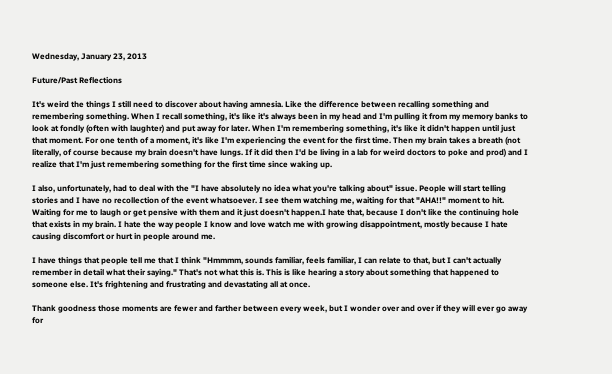Wednesday, January 23, 2013

Future/Past Reflections

It's weird the things I still need to discover about having amnesia. Like the difference between recalling something and remembering something. When I recall something, it's like it's always been in my head and I'm pulling it from my memory banks to look at fondly (often with laughter) and put away for later. When I'm remembering something, it's like it didn't happen until just that moment. For one tenth of a moment, it's like I'm experiencing the event for the first time. Then my brain takes a breath (not literally, of course because my brain doesn't have lungs. If it did then I'd be living in a lab for weird doctors to poke and prod) and I realize that I'm just remembering something for the first time since waking up.

I also, unfortunately, had to deal with the "I have absolutely no idea what you're talking about" issue. People will start telling stories and I have no recollection of the event whatsoever. I see them watching me, waiting for that "AHA!!" moment to hit. Waiting for me to laugh or get pensive with them and it just doesn't happen.I hate that, because I don't like the continuing hole that exists in my brain. I hate the way people I know and love watch me with growing disappointment, mostly because I hate causing discomfort or hurt in people around me.

I have things that people tell me that I think "Hmmmm, sounds familiar, feels familiar, I can relate to that, but I can't actually remember in detail what their saying." That's not what this is. This is like hearing a story about something that happened to someone else. It's frightening and frustrating and devastating all at once.

Thank goodness those moments are fewer and farther between every week, but I wonder over and over if they will ever go away for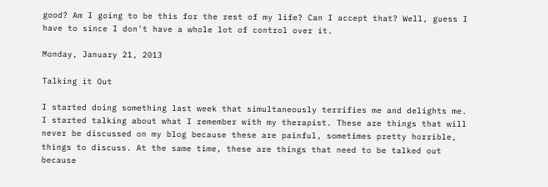good? Am I going to be this for the rest of my life? Can I accept that? Well, guess I have to since I don't have a whole lot of control over it.

Monday, January 21, 2013

Talking it Out

I started doing something last week that simultaneously terrifies me and delights me. I started talking about what I remember with my therapist. These are things that will never be discussed on my blog because these are painful, sometimes pretty horrible, things to discuss. At the same time, these are things that need to be talked out because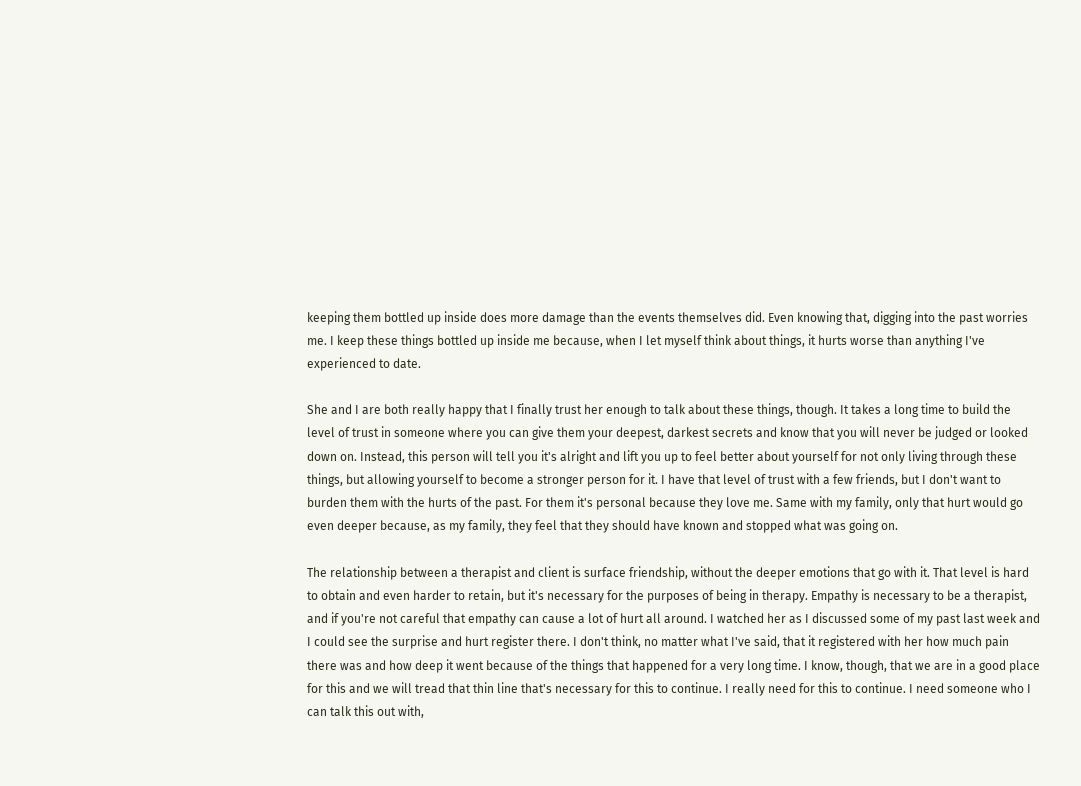keeping them bottled up inside does more damage than the events themselves did. Even knowing that, digging into the past worries me. I keep these things bottled up inside me because, when I let myself think about things, it hurts worse than anything I've experienced to date.

She and I are both really happy that I finally trust her enough to talk about these things, though. It takes a long time to build the level of trust in someone where you can give them your deepest, darkest secrets and know that you will never be judged or looked down on. Instead, this person will tell you it's alright and lift you up to feel better about yourself for not only living through these things, but allowing yourself to become a stronger person for it. I have that level of trust with a few friends, but I don't want to burden them with the hurts of the past. For them it's personal because they love me. Same with my family, only that hurt would go even deeper because, as my family, they feel that they should have known and stopped what was going on.

The relationship between a therapist and client is surface friendship, without the deeper emotions that go with it. That level is hard to obtain and even harder to retain, but it's necessary for the purposes of being in therapy. Empathy is necessary to be a therapist, and if you're not careful that empathy can cause a lot of hurt all around. I watched her as I discussed some of my past last week and I could see the surprise and hurt register there. I don't think, no matter what I've said, that it registered with her how much pain there was and how deep it went because of the things that happened for a very long time. I know, though, that we are in a good place for this and we will tread that thin line that's necessary for this to continue. I really need for this to continue. I need someone who I can talk this out with,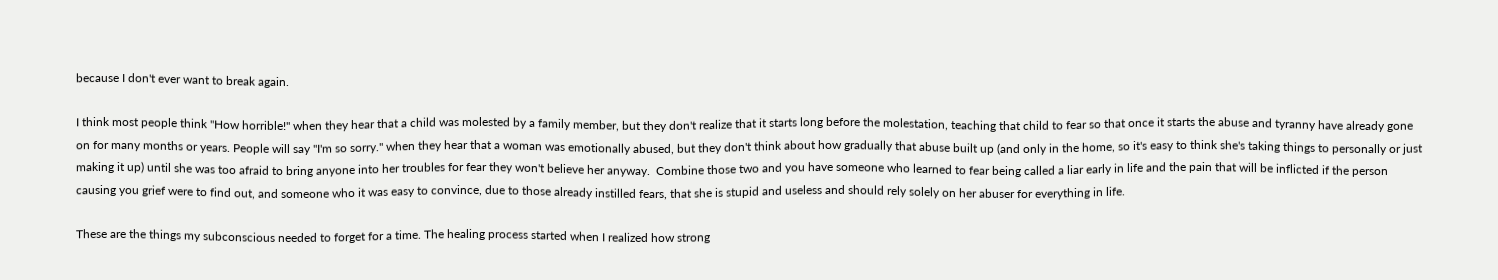because I don't ever want to break again.

I think most people think "How horrible!" when they hear that a child was molested by a family member, but they don't realize that it starts long before the molestation, teaching that child to fear so that once it starts the abuse and tyranny have already gone on for many months or years. People will say "I'm so sorry." when they hear that a woman was emotionally abused, but they don't think about how gradually that abuse built up (and only in the home, so it's easy to think she's taking things to personally or just making it up) until she was too afraid to bring anyone into her troubles for fear they won't believe her anyway.  Combine those two and you have someone who learned to fear being called a liar early in life and the pain that will be inflicted if the person causing you grief were to find out, and someone who it was easy to convince, due to those already instilled fears, that she is stupid and useless and should rely solely on her abuser for everything in life.

These are the things my subconscious needed to forget for a time. The healing process started when I realized how strong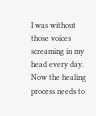I was without those voices screaming in my head every day. Now the healing process needs to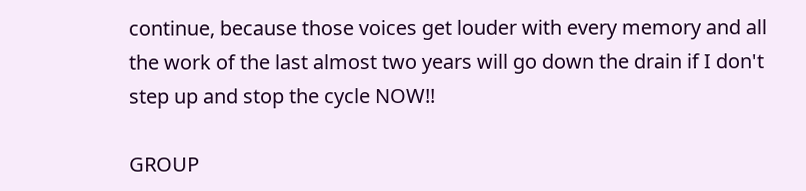continue, because those voices get louder with every memory and all the work of the last almost two years will go down the drain if I don't step up and stop the cycle NOW!!

GROUP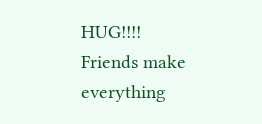HUG!!!! Friends make everything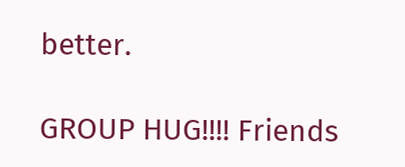better.

GROUP HUG!!!! Friends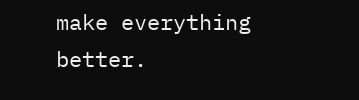make everything better.